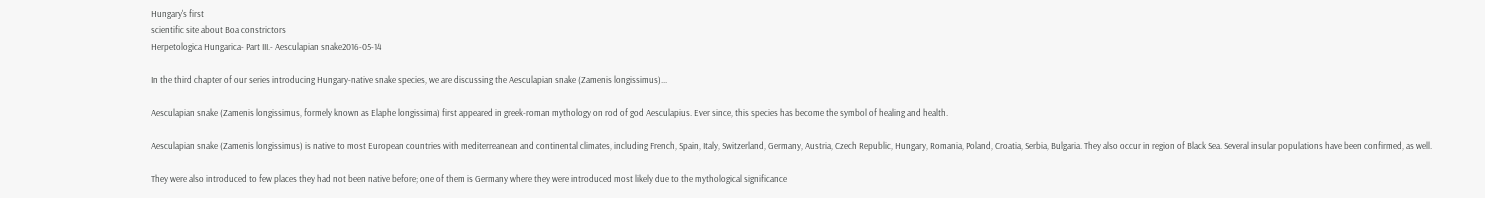Hungary's first
scientific site about Boa constrictors
Herpetologica Hungarica- Part III.- Aesculapian snake2016-05-14

In the third chapter of our series introducing Hungary-native snake species, we are discussing the Aesculapian snake (Zamenis longissimus)...

Aesculapian snake (Zamenis longissimus, formely known as Elaphe longissima) first appeared in greek-roman mythology on rod of god Aesculapius. Ever since, this species has become the symbol of healing and health.

Aesculapian snake (Zamenis longissimus) is native to most European countries with mediterreanean and continental climates, including French, Spain, Italy, Switzerland, Germany, Austria, Czech Republic, Hungary, Romania, Poland, Croatia, Serbia, Bulgaria. They also occur in region of Black Sea. Several insular populations have been confirmed, as well.

They were also introduced to few places they had not been native before; one of them is Germany where they were introduced most likely due to the mythological significance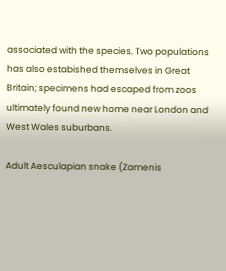associated with the species. Two populations has also estabished themselves in Great Britain; specimens had escaped from zoos ultimately found new home near London and West Wales suburbans.

Adult Aesculapian snake (Zamenis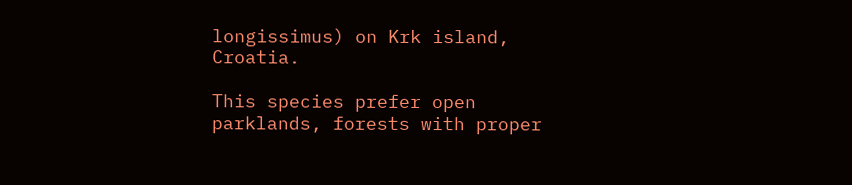longissimus) on Krk island, Croatia.

This species prefer open parklands, forests with proper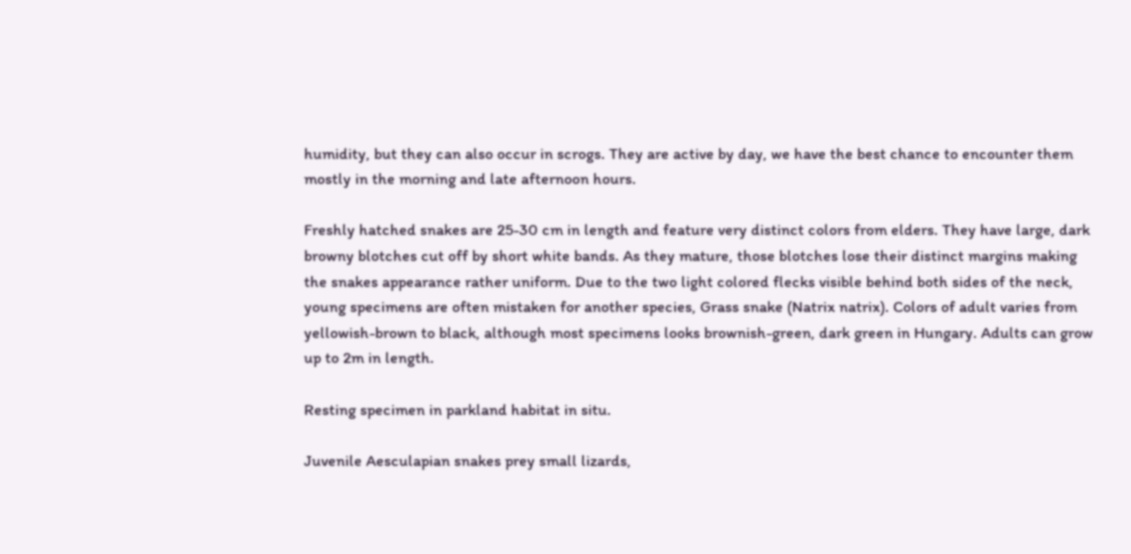humidity, but they can also occur in scrogs. They are active by day, we have the best chance to encounter them mostly in the morning and late afternoon hours.

Freshly hatched snakes are 25-30 cm in length and feature very distinct colors from elders. They have large, dark browny blotches cut off by short white bands. As they mature, those blotches lose their distinct margins making the snakes appearance rather uniform. Due to the two light colored flecks visible behind both sides of the neck, young specimens are often mistaken for another species, Grass snake (Natrix natrix). Colors of adult varies from yellowish-brown to black, although most specimens looks brownish-green, dark green in Hungary. Adults can grow up to 2m in length.

Resting specimen in parkland habitat in situ.

Juvenile Aesculapian snakes prey small lizards,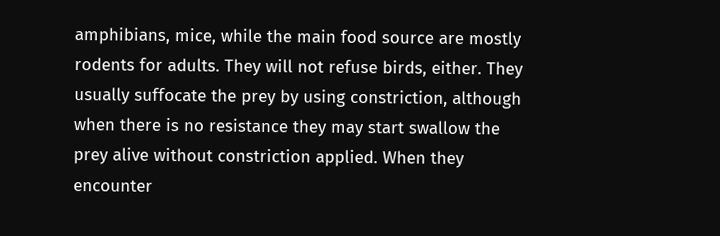amphibians, mice, while the main food source are mostly rodents for adults. They will not refuse birds, either. They usually suffocate the prey by using constriction, although when there is no resistance they may start swallow the prey alive without constriction applied. When they encounter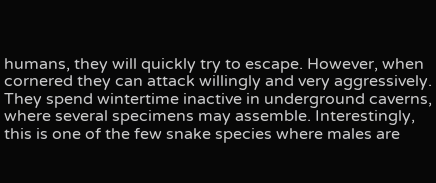humans, they will quickly try to escape. However, when cornered they can attack willingly and very aggressively.
They spend wintertime inactive in underground caverns, where several specimens may assemble. Interestingly, this is one of the few snake species where males are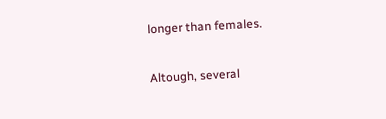longer than females.

Altough, several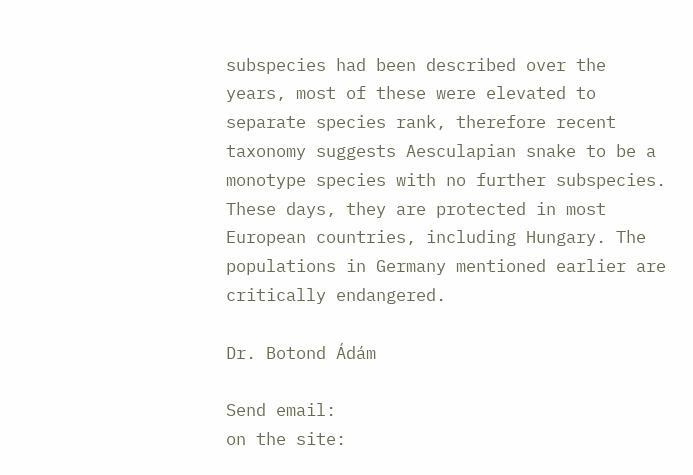subspecies had been described over the years, most of these were elevated to separate species rank, therefore recent taxonomy suggests Aesculapian snake to be a monotype species with no further subspecies. These days, they are protected in most European countries, including Hungary. The populations in Germany mentioned earlier are critically endangered.

Dr. Botond Ádám

Send email:
on the site: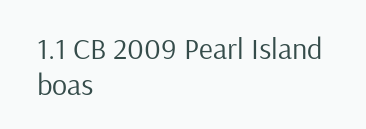1.1 CB 2009 Pearl Island boas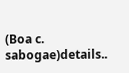(Boa c. sabogae)details..